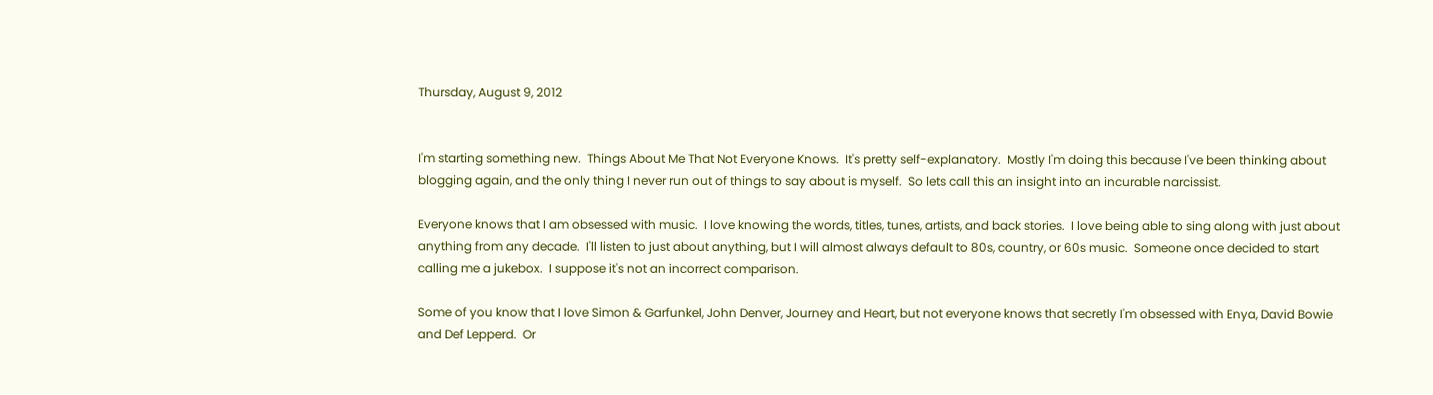Thursday, August 9, 2012


I'm starting something new.  Things About Me That Not Everyone Knows.  It's pretty self-explanatory.  Mostly I'm doing this because I've been thinking about blogging again, and the only thing I never run out of things to say about is myself.  So lets call this an insight into an incurable narcissist.

Everyone knows that I am obsessed with music.  I love knowing the words, titles, tunes, artists, and back stories.  I love being able to sing along with just about anything from any decade.  I'll listen to just about anything, but I will almost always default to 80s, country, or 60s music.  Someone once decided to start calling me a jukebox.  I suppose it's not an incorrect comparison.

Some of you know that I love Simon & Garfunkel, John Denver, Journey and Heart, but not everyone knows that secretly I'm obsessed with Enya, David Bowie and Def Lepperd.  Or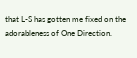that L-S has gotten me fixed on the adorableness of One Direction.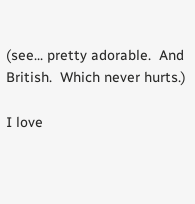(see... pretty adorable.  And British.  Which never hurts.)

I love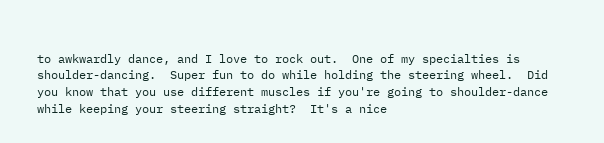to awkwardly dance, and I love to rock out.  One of my specialties is shoulder-dancing.  Super fun to do while holding the steering wheel.  Did you know that you use different muscles if you're going to shoulder-dance while keeping your steering straight?  It's a nice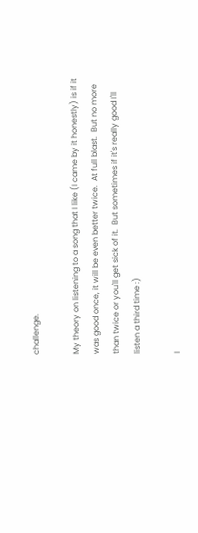challenge.

My theory on listening to a song that I like (I came by it honestly) is if it was good once, it will be even better twice.  At full blast.  But no more than twice or you'll get sick of it.  But sometimes if it's really good I'll listen a third time :)

I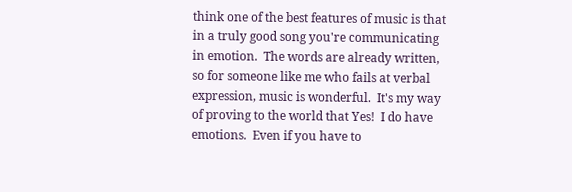think one of the best features of music is that in a truly good song you're communicating in emotion.  The words are already written, so for someone like me who fails at verbal expression, music is wonderful.  It's my way of proving to the world that Yes!  I do have emotions.  Even if you have to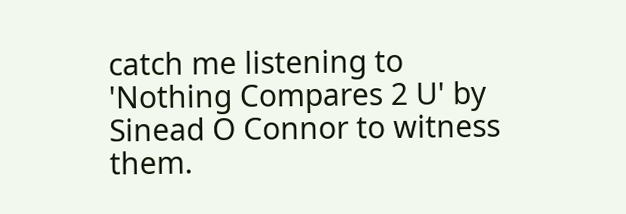catch me listening to 'Nothing Compares 2 U' by Sinead O Connor to witness them.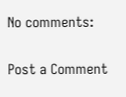No comments:

Post a Comment